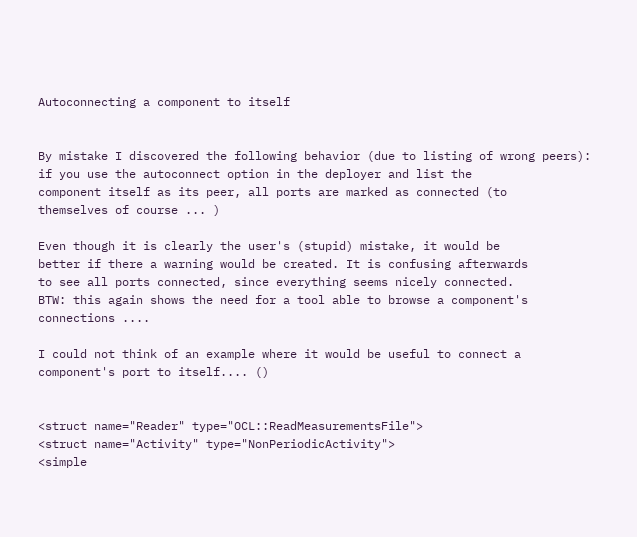Autoconnecting a component to itself


By mistake I discovered the following behavior (due to listing of wrong peers):
if you use the autoconnect option in the deployer and list the
component itself as its peer, all ports are marked as connected (to
themselves of course ... )

Even though it is clearly the user's (stupid) mistake, it would be
better if there a warning would be created. It is confusing afterwards
to see all ports connected, since everything seems nicely connected.
BTW: this again shows the need for a tool able to browse a component's
connections ....

I could not think of an example where it would be useful to connect a
component's port to itself.... ()


<struct name="Reader" type="OCL::ReadMeasurementsFile">
<struct name="Activity" type="NonPeriodicActivity">
<simple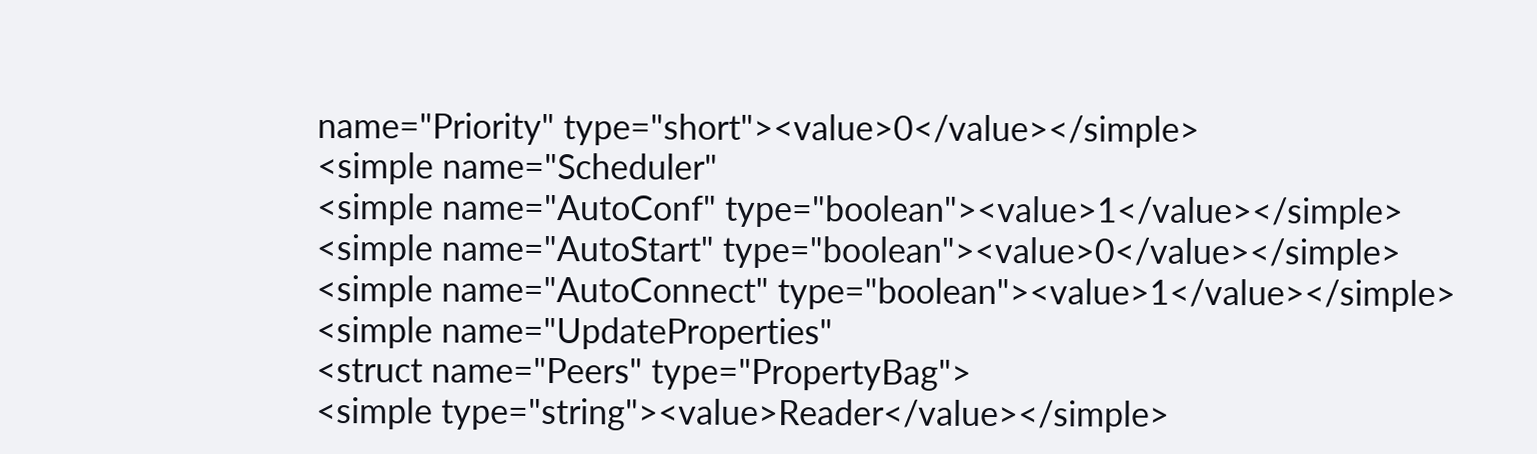name="Priority" type="short"><value>0</value></simple>
<simple name="Scheduler"
<simple name="AutoConf" type="boolean"><value>1</value></simple>
<simple name="AutoStart" type="boolean"><value>0</value></simple>
<simple name="AutoConnect" type="boolean"><value>1</value></simple>
<simple name="UpdateProperties"
<struct name="Peers" type="PropertyBag">
<simple type="string"><value>Reader</value></simple>